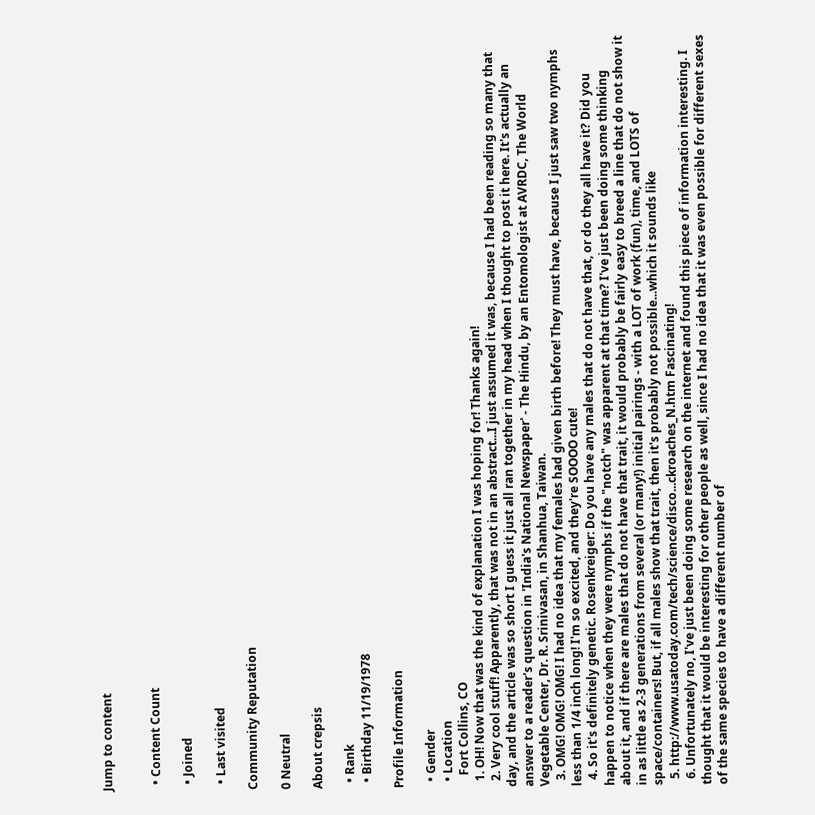Jump to content


  • Content Count

  • Joined

  • Last visited

Community Reputation

0 Neutral

About crepsis

  • Rank
  • Birthday 11/19/1978

Profile Information

  • Gender
  • Location
    Fort Collins, CO
  1. OH! Now that was the kind of explanation I was hoping for! Thanks again!
  2. Very cool stuff! Apparently, that was not in an abstract...I just assumed it was, because I had been reading so many that day, and the article was so short I guess it just all ran together in my head when I thought to post it here. It's actually an answer to a reader's question in 'India's National Newspaper' - The Hindu, by an Entomologist at AVRDC, The World Vegetable Center, Dr. R. Srinivasan, in Shanhua, Taiwan.
  3. OMG! OMG! OMG! I had no idea that my females had given birth before! They must have, because I just saw two nymphs less than 1/4 inch long! I'm so excited, and they're SOOOO cute!
  4. So it's definitely genetic. Rosenkreiger: Do you have any males that do not have that, or do they all have it? Did you happen to notice when they were nymphs if the "notch" was apparent at that time? I've just been doing some thinking about it, and if there are males that do not have that trait, it would probably be fairly easy to breed a line that do not show it in as little as 2-3 generations from several (or many!) initial pairings - with a LOT of work (fun), time, and LOTS of space/containers! But, if all males show that trait, then it's probably not possible...which it sounds like
  5. http://www.usatoday.com/tech/science/disco...ckroaches_N.htm Fascinating!
  6. Unfortunately no, I've just been doing some research on the internet and found this piece of information interesting. I thought that it would be interesting for other people as well, since I had no idea that it was even possible for different sexes of the same species to have a different number of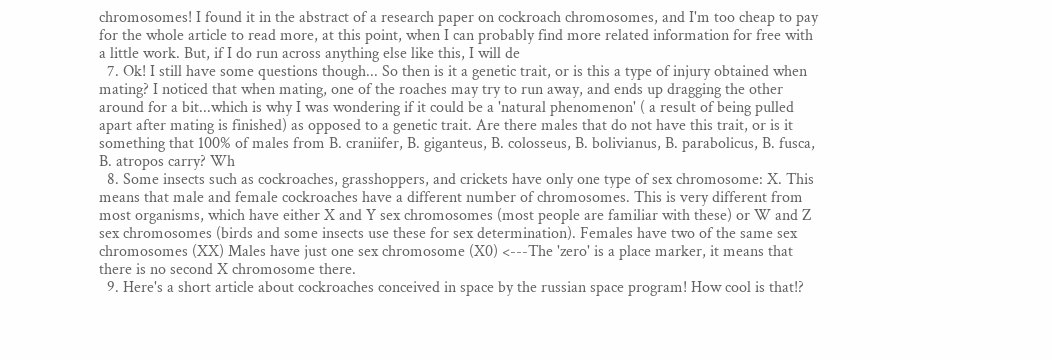chromosomes! I found it in the abstract of a research paper on cockroach chromosomes, and I'm too cheap to pay for the whole article to read more, at this point, when I can probably find more related information for free with a little work. But, if I do run across anything else like this, I will de
  7. Ok! I still have some questions though... So then is it a genetic trait, or is this a type of injury obtained when mating? I noticed that when mating, one of the roaches may try to run away, and ends up dragging the other around for a bit...which is why I was wondering if it could be a 'natural phenomenon' ( a result of being pulled apart after mating is finished) as opposed to a genetic trait. Are there males that do not have this trait, or is it something that 100% of males from B. craniifer, B. giganteus, B. colosseus, B. bolivianus, B. parabolicus, B. fusca, B. atropos carry? Wh
  8. Some insects such as cockroaches, grasshoppers, and crickets have only one type of sex chromosome: X. This means that male and female cockroaches have a different number of chromosomes. This is very different from most organisms, which have either X and Y sex chromosomes (most people are familiar with these) or W and Z sex chromosomes (birds and some insects use these for sex determination). Females have two of the same sex chromosomes (XX) Males have just one sex chromosome (X0) <---The 'zero' is a place marker, it means that there is no second X chromosome there.
  9. Here's a short article about cockroaches conceived in space by the russian space program! How cool is that!?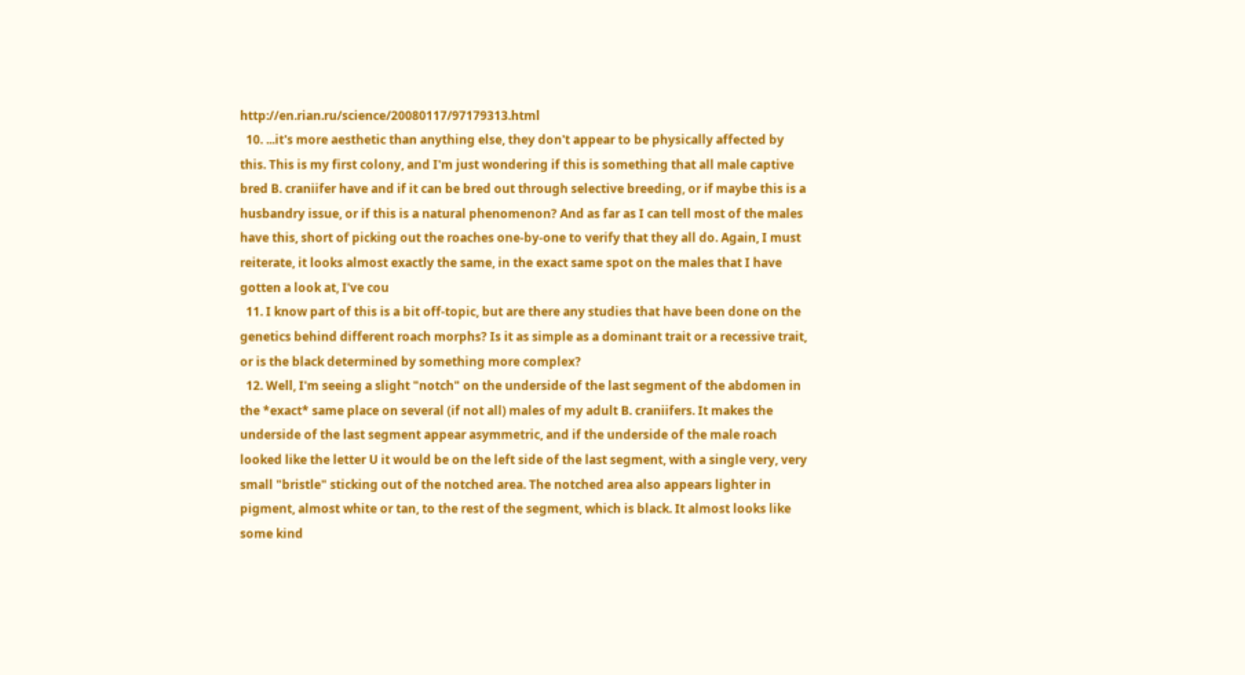http://en.rian.ru/science/20080117/97179313.html
  10. ...it's more aesthetic than anything else, they don't appear to be physically affected by this. This is my first colony, and I'm just wondering if this is something that all male captive bred B. craniifer have and if it can be bred out through selective breeding, or if maybe this is a husbandry issue, or if this is a natural phenomenon? And as far as I can tell most of the males have this, short of picking out the roaches one-by-one to verify that they all do. Again, I must reiterate, it looks almost exactly the same, in the exact same spot on the males that I have gotten a look at, I've cou
  11. I know part of this is a bit off-topic, but are there any studies that have been done on the genetics behind different roach morphs? Is it as simple as a dominant trait or a recessive trait, or is the black determined by something more complex?
  12. Well, I'm seeing a slight "notch" on the underside of the last segment of the abdomen in the *exact* same place on several (if not all) males of my adult B. craniifers. It makes the underside of the last segment appear asymmetric, and if the underside of the male roach looked like the letter U it would be on the left side of the last segment, with a single very, very small "bristle" sticking out of the notched area. The notched area also appears lighter in pigment, almost white or tan, to the rest of the segment, which is black. It almost looks like some kind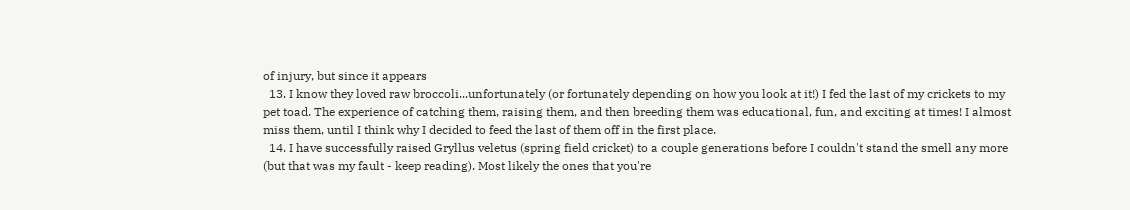of injury, but since it appears
  13. I know they loved raw broccoli...unfortunately (or fortunately depending on how you look at it!) I fed the last of my crickets to my pet toad. The experience of catching them, raising them, and then breeding them was educational, fun, and exciting at times! I almost miss them, until I think why I decided to feed the last of them off in the first place.
  14. I have successfully raised Gryllus veletus (spring field cricket) to a couple generations before I couldn't stand the smell any more (but that was my fault - keep reading). Most likely the ones that you're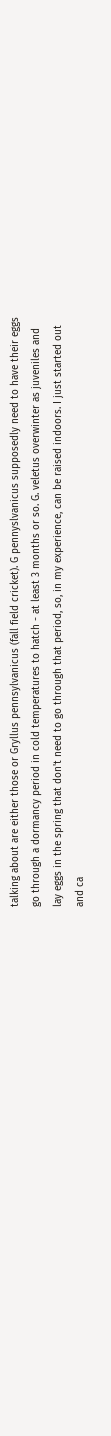talking about are either those or Gryllus pennsylvanicus (fall field cricket). G pennyslvanicus supposedly need to have their eggs go through a dormancy period in cold temperatures to hatch - at least 3 months or so. G. veletus overwinter as juveniles and lay eggs in the spring that don't need to go through that period, so, in my experience, can be raised indoors. I just started out and ca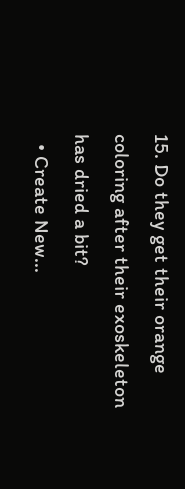15. Do they get their orange coloring after their exoskeleton has dried a bit?
  • Create New...